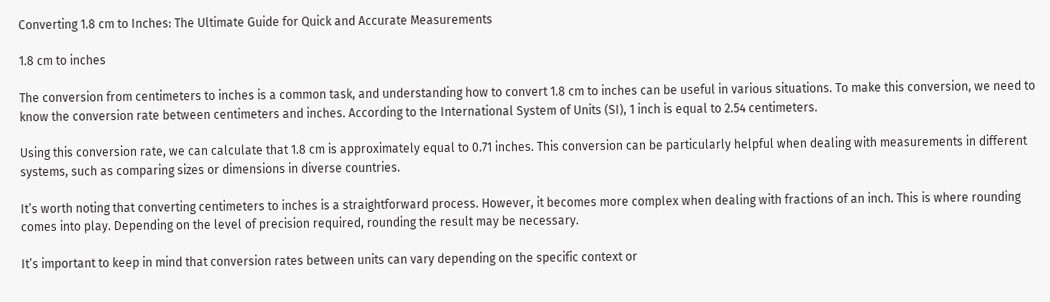Converting 1.8 cm to Inches: The Ultimate Guide for Quick and Accurate Measurements

1.8 cm to inches

The conversion from centimeters to inches is a common task, and understanding how to convert 1.8 cm to inches can be useful in various situations. To make this conversion, we need to know the conversion rate between centimeters and inches. According to the International System of Units (SI), 1 inch is equal to 2.54 centimeters.

Using this conversion rate, we can calculate that 1.8 cm is approximately equal to 0.71 inches. This conversion can be particularly helpful when dealing with measurements in different systems, such as comparing sizes or dimensions in diverse countries.

It’s worth noting that converting centimeters to inches is a straightforward process. However, it becomes more complex when dealing with fractions of an inch. This is where rounding comes into play. Depending on the level of precision required, rounding the result may be necessary.

It’s important to keep in mind that conversion rates between units can vary depending on the specific context or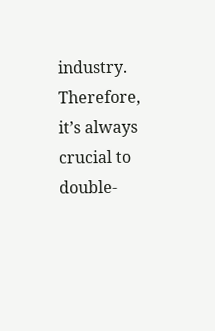industry. Therefore, it’s always crucial to double-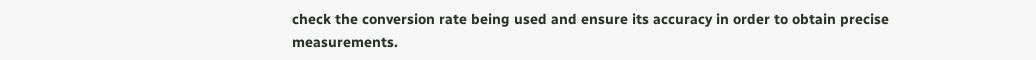check the conversion rate being used and ensure its accuracy in order to obtain precise measurements.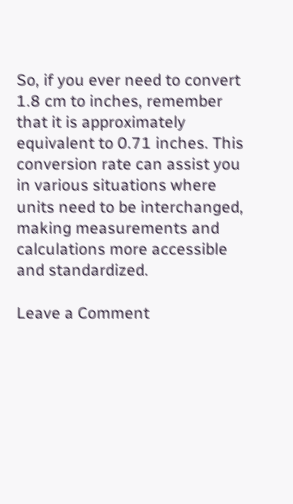So, if you ever need to convert 1.8 cm to inches, remember that it is approximately equivalent to 0.71 inches. This conversion rate can assist you in various situations where units need to be interchanged, making measurements and calculations more accessible and standardized.

Leave a Comment